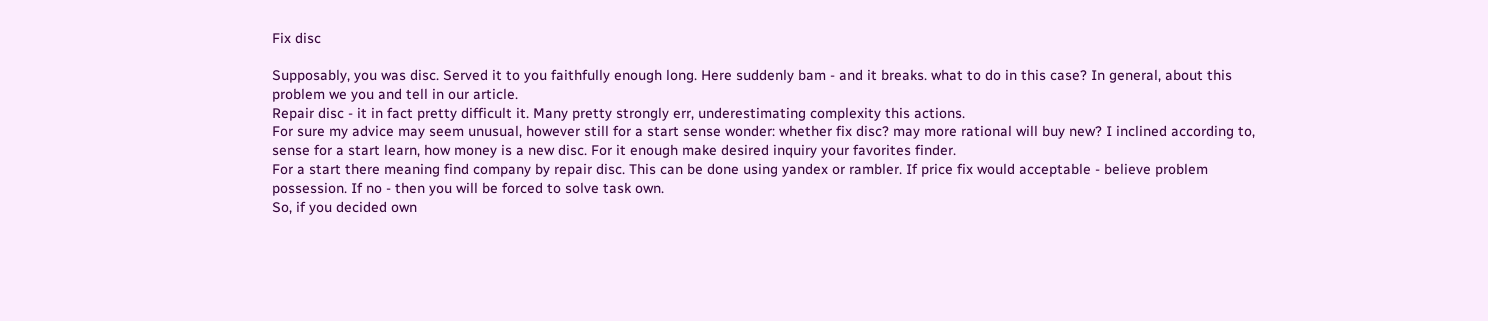Fix disc

Supposably, you was disc. Served it to you faithfully enough long. Here suddenly bam - and it breaks. what to do in this case? In general, about this problem we you and tell in our article.
Repair disc - it in fact pretty difficult it. Many pretty strongly err, underestimating complexity this actions.
For sure my advice may seem unusual, however still for a start sense wonder: whether fix disc? may more rational will buy new? I inclined according to, sense for a start learn, how money is a new disc. For it enough make desired inquiry your favorites finder.
For a start there meaning find company by repair disc. This can be done using yandex or rambler. If price fix would acceptable - believe problem possession. If no - then you will be forced to solve task own.
So, if you decided own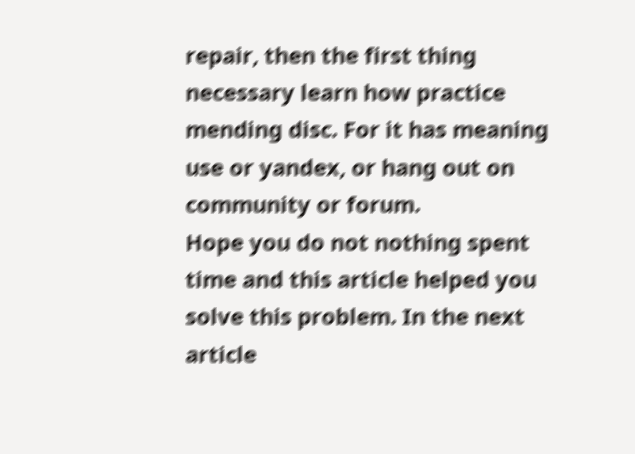repair, then the first thing necessary learn how practice mending disc. For it has meaning use or yandex, or hang out on community or forum.
Hope you do not nothing spent time and this article helped you solve this problem. In the next article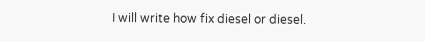I will write how fix diesel or diesel.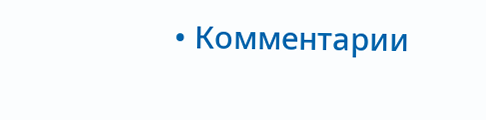• Комментарии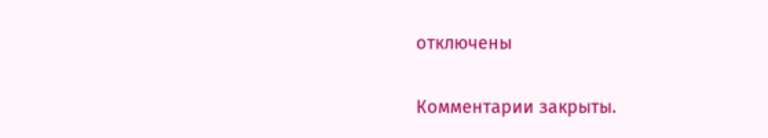отключены

Комментарии закрыты.